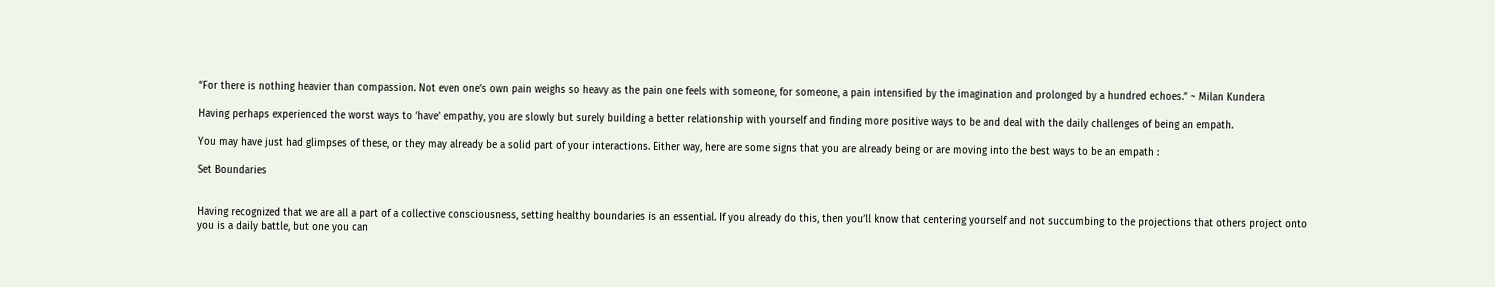“For there is nothing heavier than compassion. Not even one’s own pain weighs so heavy as the pain one feels with someone, for someone, a pain intensified by the imagination and prolonged by a hundred echoes.” ~ Milan Kundera

Having perhaps experienced the worst ways to ‘have’ empathy, you are slowly but surely building a better relationship with yourself and finding more positive ways to be and deal with the daily challenges of being an empath.

You may have just had glimpses of these, or they may already be a solid part of your interactions. Either way, here are some signs that you are already being or are moving into the best ways to be an empath :

Set Boundaries


Having recognized that we are all a part of a collective consciousness, setting healthy boundaries is an essential. If you already do this, then you’ll know that centering yourself and not succumbing to the projections that others project onto you is a daily battle, but one you can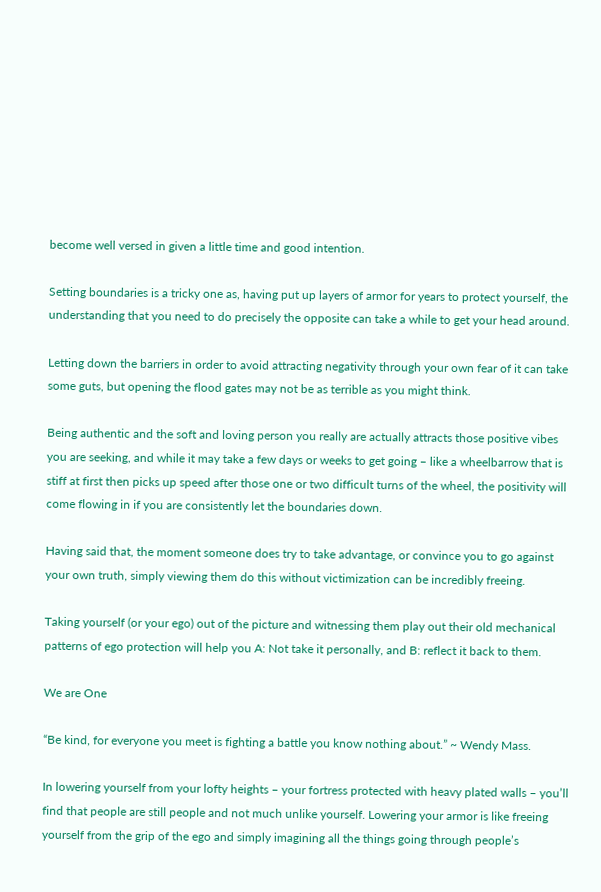become well versed in given a little time and good intention.

Setting boundaries is a tricky one as, having put up layers of armor for years to protect yourself, the understanding that you need to do precisely the opposite can take a while to get your head around.

Letting down the barriers in order to avoid attracting negativity through your own fear of it can take some guts, but opening the flood gates may not be as terrible as you might think.

Being authentic and the soft and loving person you really are actually attracts those positive vibes you are seeking, and while it may take a few days or weeks to get going – like a wheelbarrow that is stiff at first then picks up speed after those one or two difficult turns of the wheel, the positivity will come flowing in if you are consistently let the boundaries down.

Having said that, the moment someone does try to take advantage, or convince you to go against your own truth, simply viewing them do this without victimization can be incredibly freeing.

Taking yourself (or your ego) out of the picture and witnessing them play out their old mechanical patterns of ego protection will help you A: Not take it personally, and B: reflect it back to them.

We are One

“Be kind, for everyone you meet is fighting a battle you know nothing about.” ~ Wendy Mass.

In lowering yourself from your lofty heights – your fortress protected with heavy plated walls – you’ll find that people are still people and not much unlike yourself. Lowering your armor is like freeing yourself from the grip of the ego and simply imagining all the things going through people’s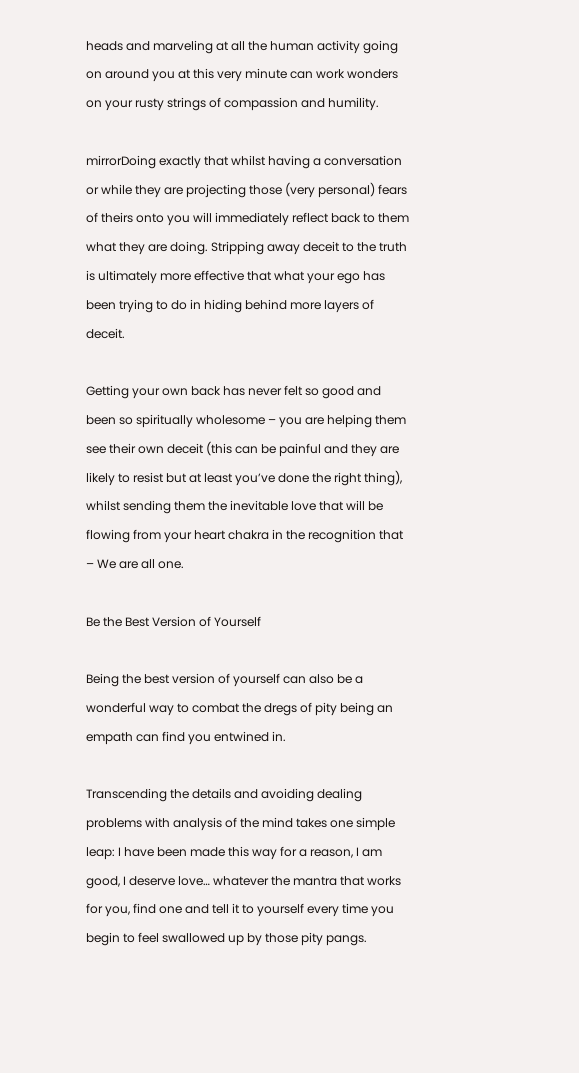heads and marveling at all the human activity going on around you at this very minute can work wonders on your rusty strings of compassion and humility.

mirrorDoing exactly that whilst having a conversation or while they are projecting those (very personal) fears of theirs onto you will immediately reflect back to them what they are doing. Stripping away deceit to the truth is ultimately more effective that what your ego has been trying to do in hiding behind more layers of deceit.

Getting your own back has never felt so good and been so spiritually wholesome – you are helping them see their own deceit (this can be painful and they are likely to resist but at least you’ve done the right thing), whilst sending them the inevitable love that will be flowing from your heart chakra in the recognition that – We are all one.

Be the Best Version of Yourself

Being the best version of yourself can also be a wonderful way to combat the dregs of pity being an empath can find you entwined in.

Transcending the details and avoiding dealing problems with analysis of the mind takes one simple leap: I have been made this way for a reason, I am good, I deserve love… whatever the mantra that works for you, find one and tell it to yourself every time you begin to feel swallowed up by those pity pangs.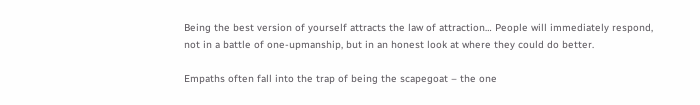Being the best version of yourself attracts the law of attraction… People will immediately respond, not in a battle of one-upmanship, but in an honest look at where they could do better.

Empaths often fall into the trap of being the scapegoat – the one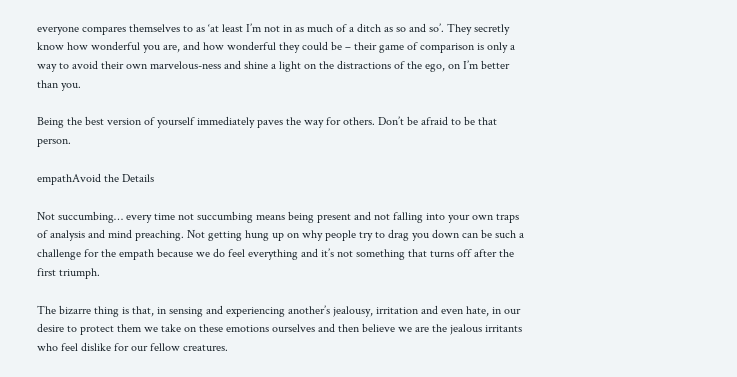everyone compares themselves to as ‘at least I’m not in as much of a ditch as so and so’. They secretly know how wonderful you are, and how wonderful they could be – their game of comparison is only a way to avoid their own marvelous-ness and shine a light on the distractions of the ego, on I’m better than you.

Being the best version of yourself immediately paves the way for others. Don’t be afraid to be that person.

empathAvoid the Details

Not succumbing… every time not succumbing means being present and not falling into your own traps of analysis and mind preaching. Not getting hung up on why people try to drag you down can be such a challenge for the empath because we do feel everything and it’s not something that turns off after the first triumph.

The bizarre thing is that, in sensing and experiencing another’s jealousy, irritation and even hate, in our desire to protect them we take on these emotions ourselves and then believe we are the jealous irritants who feel dislike for our fellow creatures.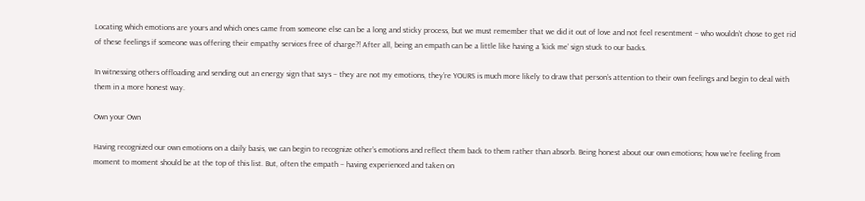Locating which emotions are yours and which ones came from someone else can be a long and sticky process, but we must remember that we did it out of love and not feel resentment – who wouldn’t chose to get rid of these feelings if someone was offering their empathy services free of charge?! After all, being an empath can be a little like having a ‘kick me’ sign stuck to our backs.

In witnessing others offloading and sending out an energy sign that says – they are not my emotions, they’re YOURS is much more likely to draw that person’s attention to their own feelings and begin to deal with them in a more honest way.

Own your Own

Having recognized our own emotions on a daily basis, we can begin to recognize other’s emotions and reflect them back to them rather than absorb. Being honest about our own emotions; how we’re feeling from moment to moment should be at the top of this list. But, often the empath – having experienced and taken on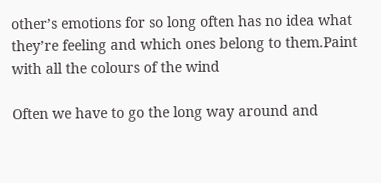other’s emotions for so long often has no idea what they’re feeling and which ones belong to them.Paint with all the colours of the wind

Often we have to go the long way around and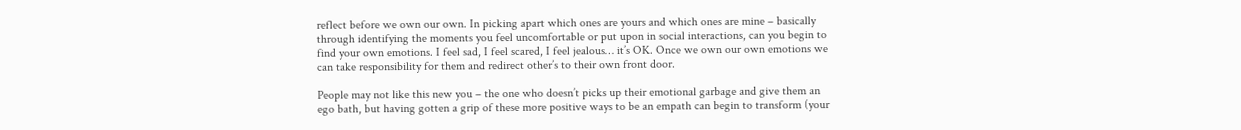reflect before we own our own. In picking apart which ones are yours and which ones are mine – basically through identifying the moments you feel uncomfortable or put upon in social interactions, can you begin to find your own emotions. I feel sad, I feel scared, I feel jealous… it’s OK. Once we own our own emotions we can take responsibility for them and redirect other’s to their own front door.

People may not like this new you – the one who doesn’t picks up their emotional garbage and give them an ego bath, but having gotten a grip of these more positive ways to be an empath can begin to transform (your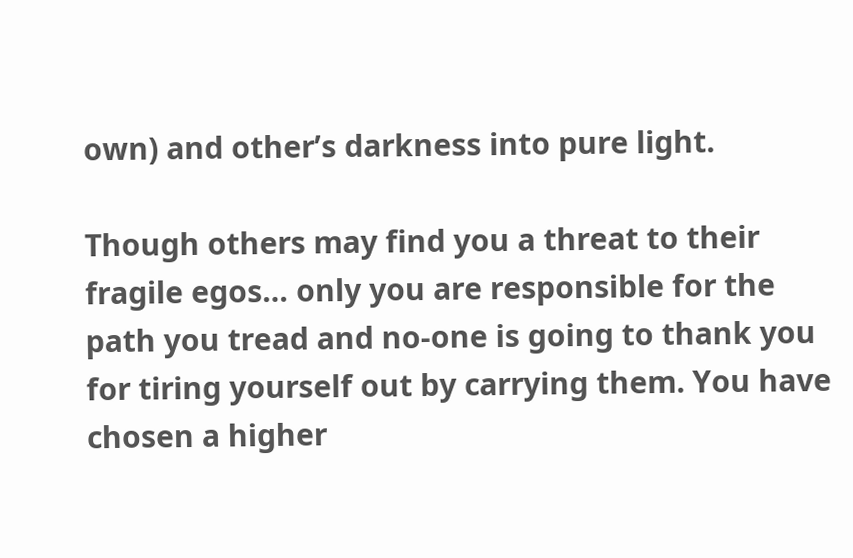own) and other’s darkness into pure light.

Though others may find you a threat to their fragile egos… only you are responsible for the path you tread and no-one is going to thank you for tiring yourself out by carrying them. You have chosen a higher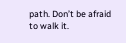path. Don’t be afraid to walk it.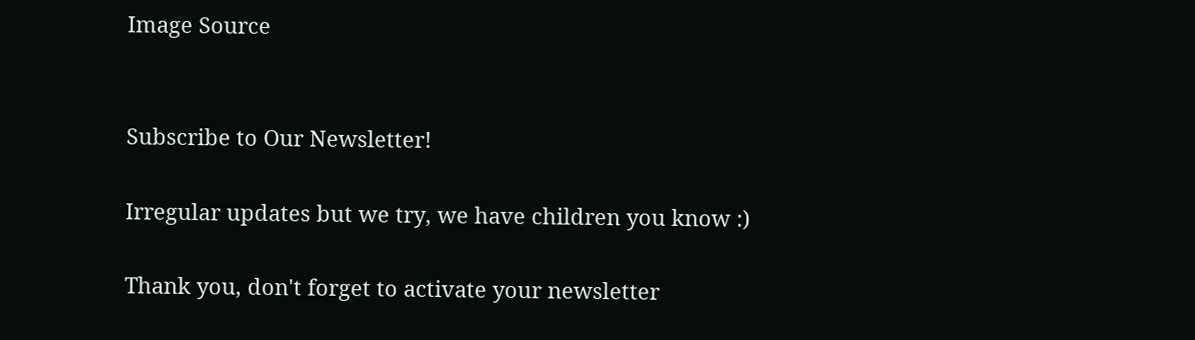Image Source


Subscribe to Our Newsletter!

Irregular updates but we try, we have children you know :)

Thank you, don't forget to activate your newsletter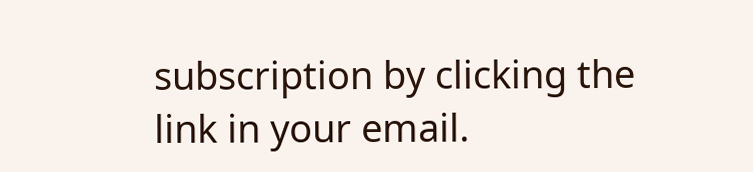subscription by clicking the link in your email.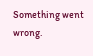Something went wrong.